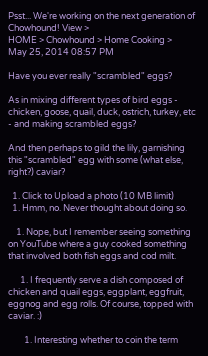Psst... We're working on the next generation of Chowhound! View >
HOME > Chowhound > Home Cooking >
May 25, 2014 08:57 PM

Have you ever really "scrambled" eggs?

As in mixing different types of bird eggs - chicken, goose, quail, duck, ostrich, turkey, etc - and making scrambled eggs?

And then perhaps to gild the lily, garnishing this "scrambled" egg with some (what else, right?) caviar?

  1. Click to Upload a photo (10 MB limit)
  1. Hmm, no. Never thought about doing so.

    1. Nope, but I remember seeing something on YouTube where a guy cooked something that involved both fish eggs and cod milt.

      1. I frequently serve a dish composed of chicken and quail eggs, eggplant, eggfruit, eggnog and egg rolls. Of course, topped with caviar. :)

        1. Interesting whether to coin the term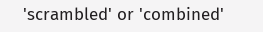'scrambled' or 'combined'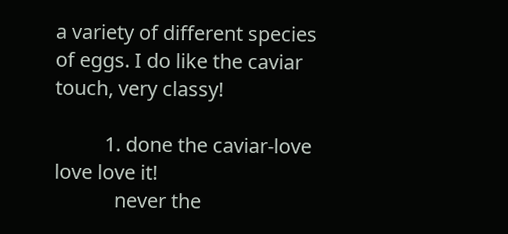a variety of different species of eggs. I do like the caviar touch, very classy!

          1. done the caviar-love love love it!
            never the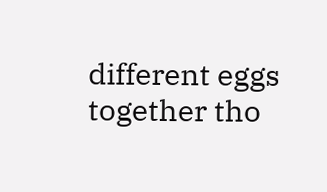different eggs together tho